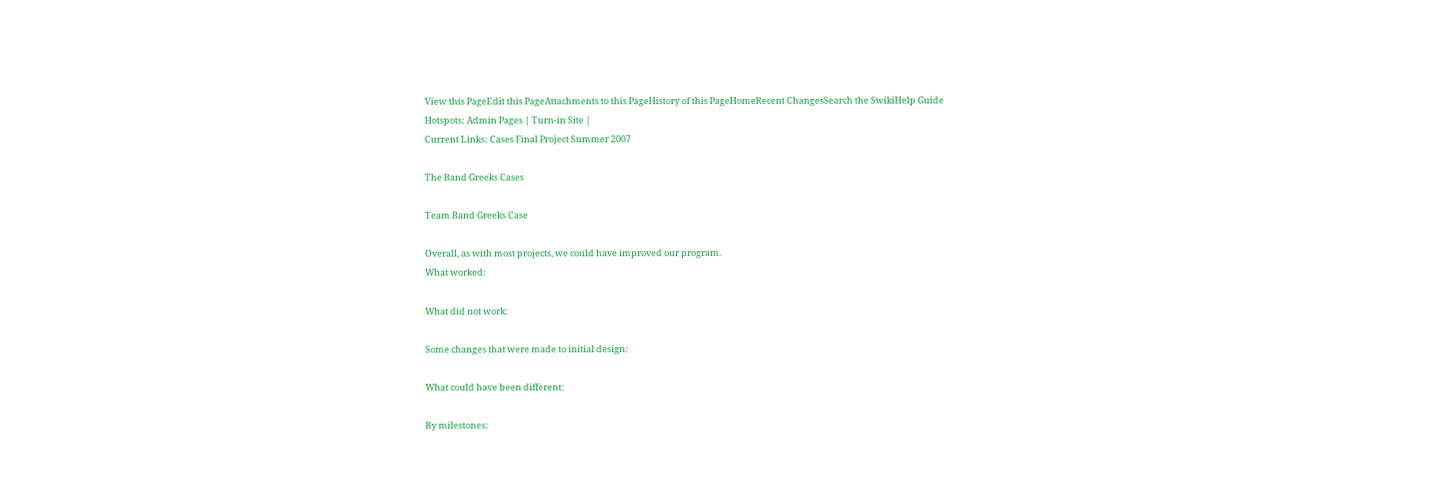View this PageEdit this PageAttachments to this PageHistory of this PageHomeRecent ChangesSearch the SwikiHelp Guide
Hotspots: Admin Pages | Turn-in Site |
Current Links: Cases Final Project Summer 2007

The Band Greeks Cases

Team Band Greeks Case

Overall, as with most projects, we could have improved our program.
What worked:

What did not work:

Some changes that were made to initial design:

What could have been different:

By milestones: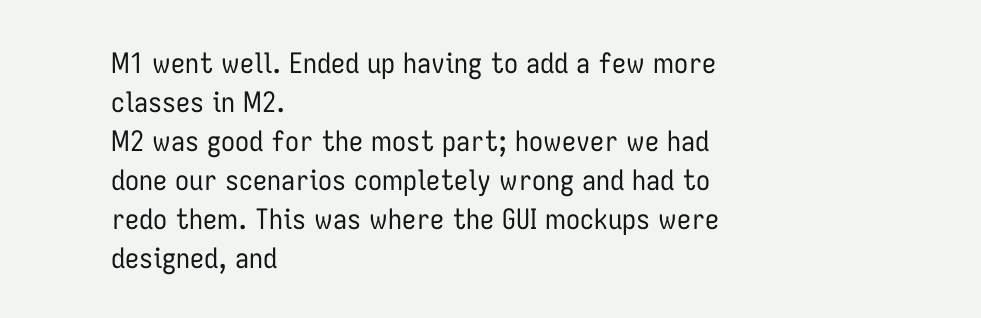M1 went well. Ended up having to add a few more classes in M2.
M2 was good for the most part; however we had done our scenarios completely wrong and had to redo them. This was where the GUI mockups were designed, and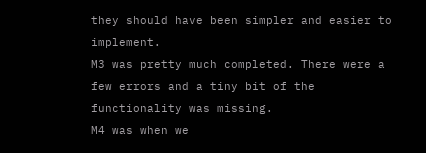they should have been simpler and easier to implement.
M3 was pretty much completed. There were a few errors and a tiny bit of the functionality was missing.
M4 was when we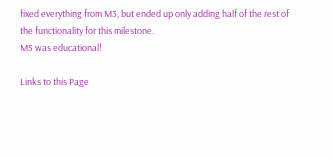fixed everything from M3, but ended up only adding half of the rest of the functionality for this milestone.
M5 was educational!

Links to this Page